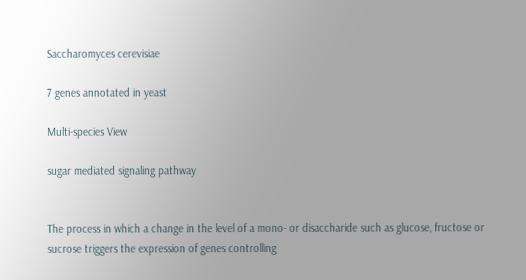Saccharomyces cerevisiae

7 genes annotated in yeast

Multi-species View

sugar mediated signaling pathway


The process in which a change in the level of a mono- or disaccharide such as glucose, fructose or sucrose triggers the expression of genes controlling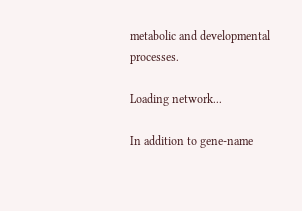metabolic and developmental processes.

Loading network...

In addition to gene-name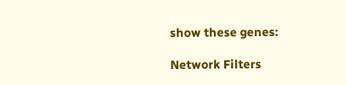show these genes:

Network Filters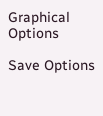Graphical Options

Save Options